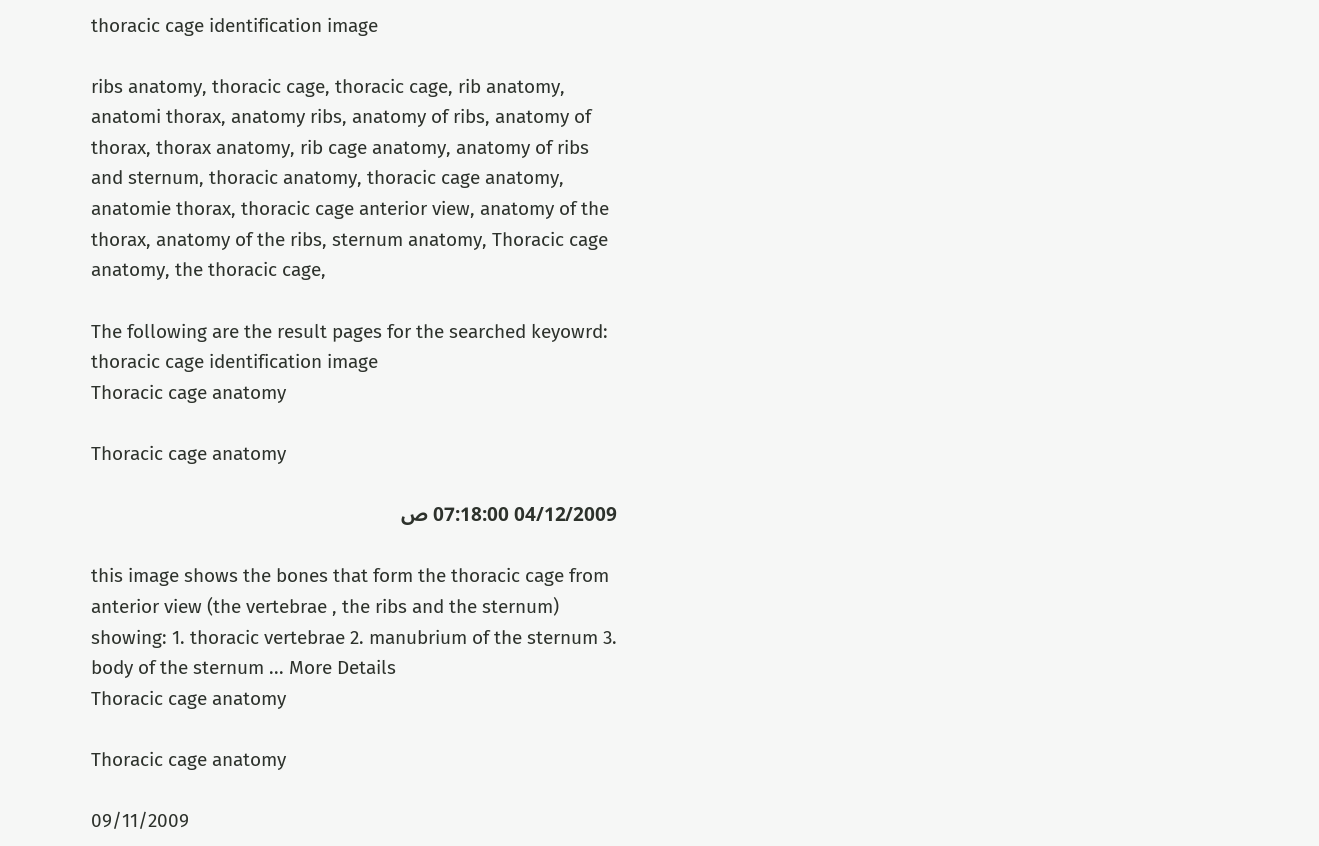thoracic cage identification image

ribs anatomy, thoracic cage, thoracic cage, rib anatomy, anatomi thorax, anatomy ribs, anatomy of ribs, anatomy of thorax, thorax anatomy, rib cage anatomy, anatomy of ribs and sternum, thoracic anatomy, thoracic cage anatomy, anatomie thorax, thoracic cage anterior view, anatomy of the thorax, anatomy of the ribs, sternum anatomy, Thoracic cage anatomy, the thoracic cage,

The following are the result pages for the searched keyowrd: thoracic cage identification image
Thoracic cage anatomy

Thoracic cage anatomy

04/12/2009 07:18:00 ص

this image shows the bones that form the thoracic cage from anterior view (the vertebrae , the ribs and the sternum) showing: 1. thoracic vertebrae 2. manubrium of the sternum 3. body of the sternum ... More Details
Thoracic cage anatomy

Thoracic cage anatomy

09/11/2009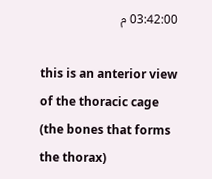03:42:00 م

this is an anterior view of the thoracic cage (the bones that forms the thorax)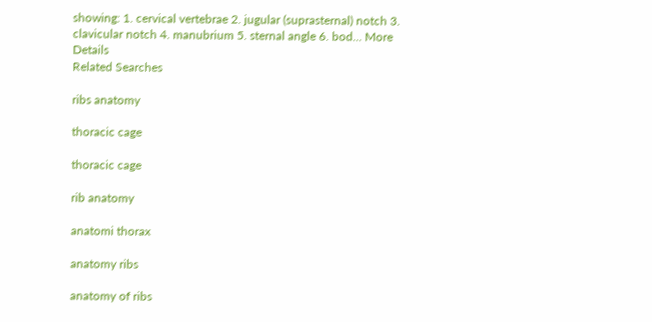showing: 1. cervical vertebrae 2. jugular (suprasternal) notch 3. clavicular notch 4. manubrium 5. sternal angle 6. bod... More Details
Related Searches

ribs anatomy

thoracic cage

thoracic cage

rib anatomy

anatomi thorax

anatomy ribs

anatomy of ribs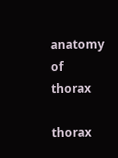anatomy of thorax

thorax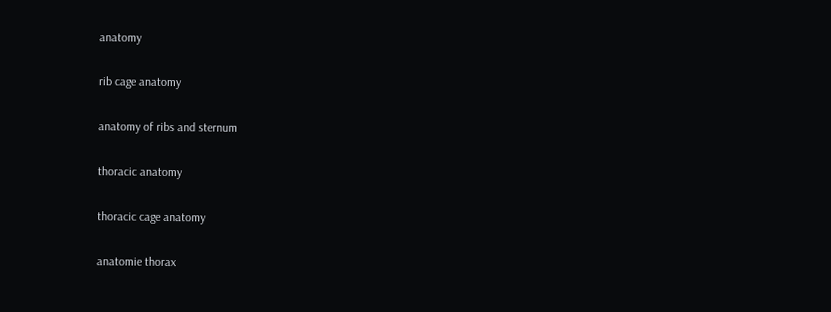anatomy

rib cage anatomy

anatomy of ribs and sternum

thoracic anatomy

thoracic cage anatomy

anatomie thorax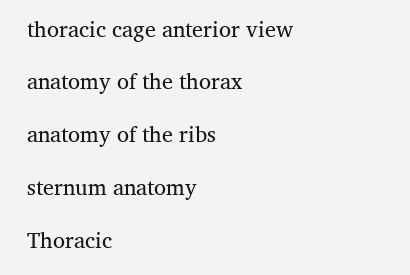thoracic cage anterior view

anatomy of the thorax

anatomy of the ribs

sternum anatomy

Thoracic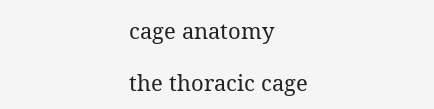cage anatomy

the thoracic cage